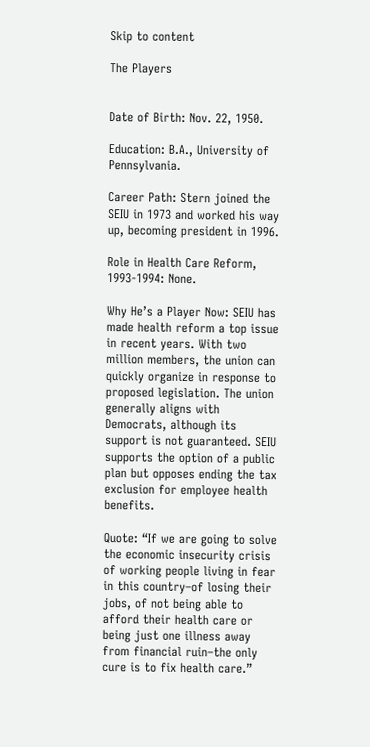Skip to content

The Players


Date of Birth: Nov. 22, 1950.

Education: B.A., University of Pennsylvania.

Career Path: Stern joined the SEIU in 1973 and worked his way up, becoming president in 1996.

Role in Health Care Reform, 1993-1994: None.

Why He’s a Player Now: SEIU has made health reform a top issue in recent years. With two million members, the union can quickly organize in response to proposed legislation. The union generally aligns with Democrats, although its support is not guaranteed. SEIU supports the option of a public plan but opposes ending the tax exclusion for employee health benefits.

Quote: “If we are going to solve the economic insecurity crisis of working people living in fear in this country–of losing their jobs, of not being able to afford their health care or being just one illness away from financial ruin–the only cure is to fix health care.”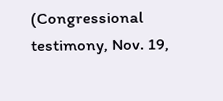(Congressional testimony, Nov. 19,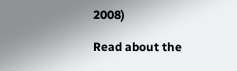2008)

Read about the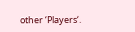other ‘Players‘.